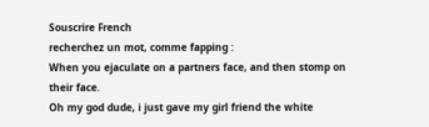Souscrire French
recherchez un mot, comme fapping :
When you ejaculate on a partners face, and then stomp on their face.
Oh my god dude, i just gave my girl friend the white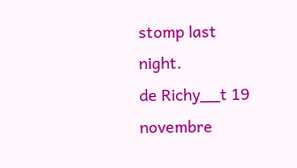stomp last night.
de Richy__t 19 novembre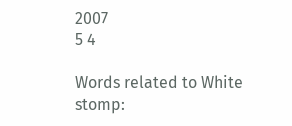2007
5 4

Words related to White stomp: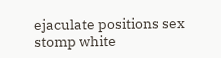ejaculate positions sex stomp white